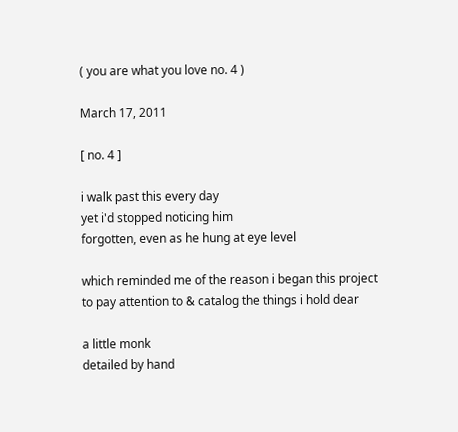( you are what you love no. 4 )

March 17, 2011

[ no. 4 ]

i walk past this every day
yet i'd stopped noticing him
forgotten, even as he hung at eye level

which reminded me of the reason i began this project
to pay attention to & catalog the things i hold dear

a little monk
detailed by hand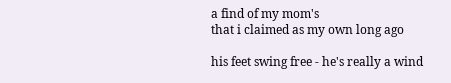a find of my mom's
that i claimed as my own long ago

his feet swing free - he's really a wind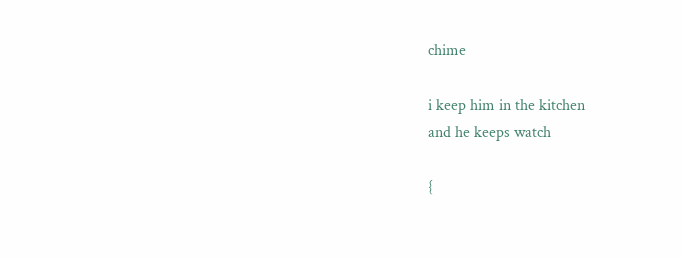chime

i keep him in the kitchen
and he keeps watch

{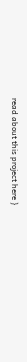read about this project here }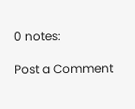0 notes:

Post a Comment